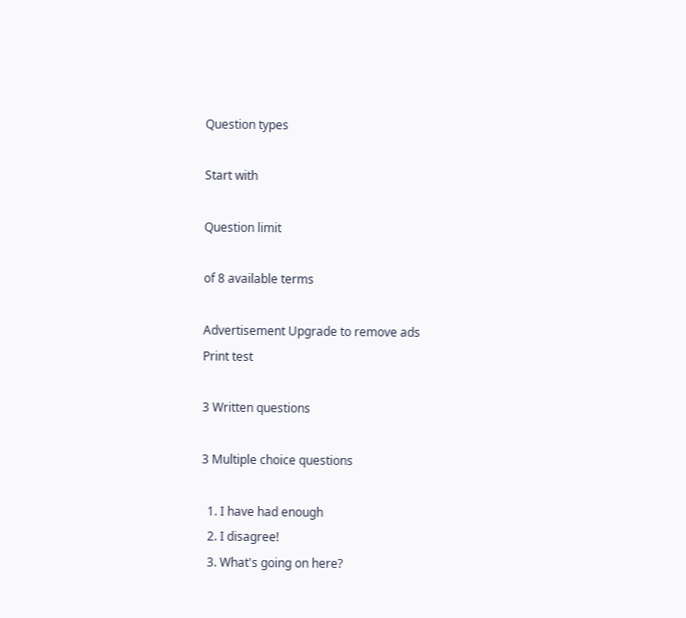Question types

Start with

Question limit

of 8 available terms

Advertisement Upgrade to remove ads
Print test

3 Written questions

3 Multiple choice questions

  1. I have had enough
  2. I disagree!
  3. What's going on here?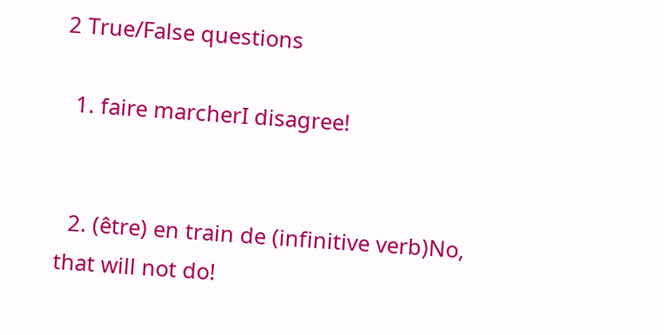2 True/False questions

  1. faire marcherI disagree!


  2. (être) en train de (infinitive verb)No, that will not do!